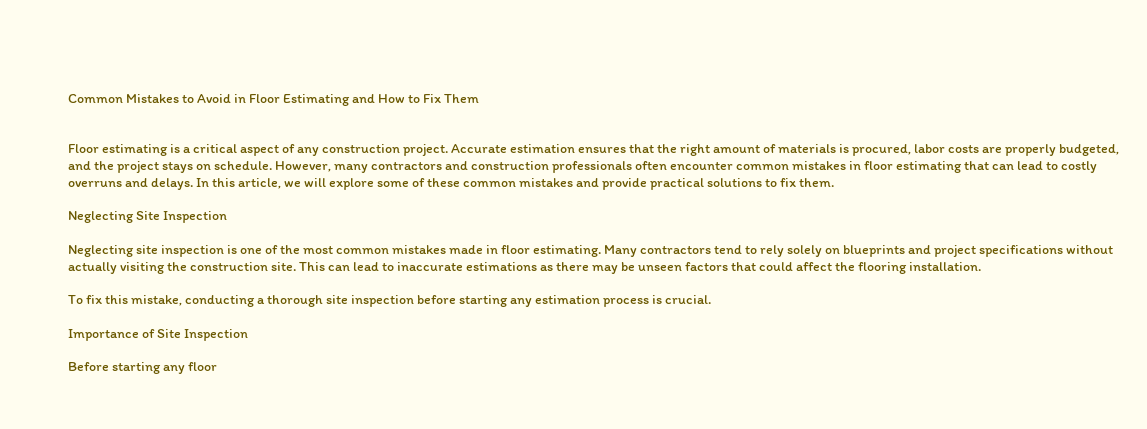Common Mistakes to Avoid in Floor Estimating and How to Fix Them


Floor estimating is a critical aspect of any construction project. Accurate estimation ensures that the right amount of materials is procured, labor costs are properly budgeted, and the project stays on schedule. However, many contractors and construction professionals often encounter common mistakes in floor estimating that can lead to costly overruns and delays. In this article, we will explore some of these common mistakes and provide practical solutions to fix them.

Neglecting Site Inspection

Neglecting site inspection is one of the most common mistakes made in floor estimating. Many contractors tend to rely solely on blueprints and project specifications without actually visiting the construction site. This can lead to inaccurate estimations as there may be unseen factors that could affect the flooring installation.

To fix this mistake, conducting a thorough site inspection before starting any estimation process is crucial.

Importance of Site Inspection

Before starting any floor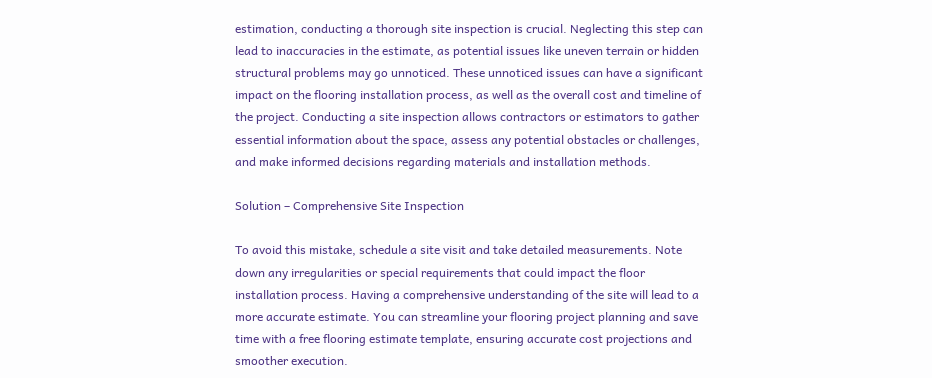estimation, conducting a thorough site inspection is crucial. Neglecting this step can lead to inaccuracies in the estimate, as potential issues like uneven terrain or hidden structural problems may go unnoticed. These unnoticed issues can have a significant impact on the flooring installation process, as well as the overall cost and timeline of the project. Conducting a site inspection allows contractors or estimators to gather essential information about the space, assess any potential obstacles or challenges, and make informed decisions regarding materials and installation methods.

Solution – Comprehensive Site Inspection

To avoid this mistake, schedule a site visit and take detailed measurements. Note down any irregularities or special requirements that could impact the floor installation process. Having a comprehensive understanding of the site will lead to a more accurate estimate. You can streamline your flooring project planning and save time with a free flooring estimate template, ensuring accurate cost projections and smoother execution.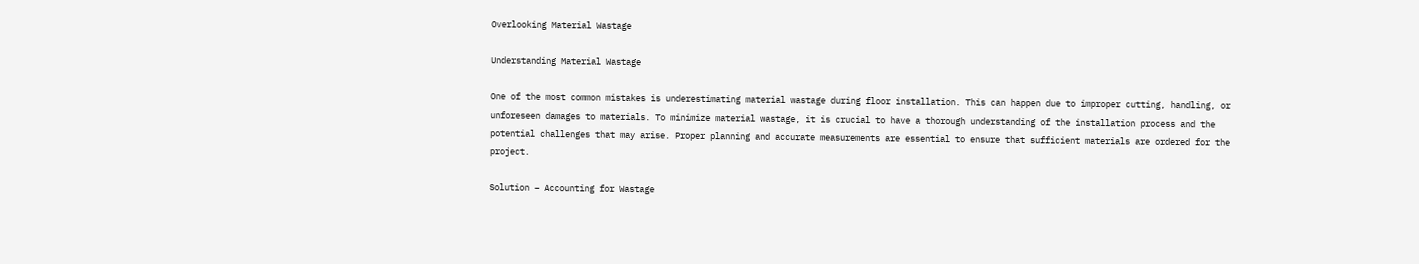Overlooking Material Wastage

Understanding Material Wastage

One of the most common mistakes is underestimating material wastage during floor installation. This can happen due to improper cutting, handling, or unforeseen damages to materials. To minimize material wastage, it is crucial to have a thorough understanding of the installation process and the potential challenges that may arise. Proper planning and accurate measurements are essential to ensure that sufficient materials are ordered for the project.

Solution – Accounting for Wastage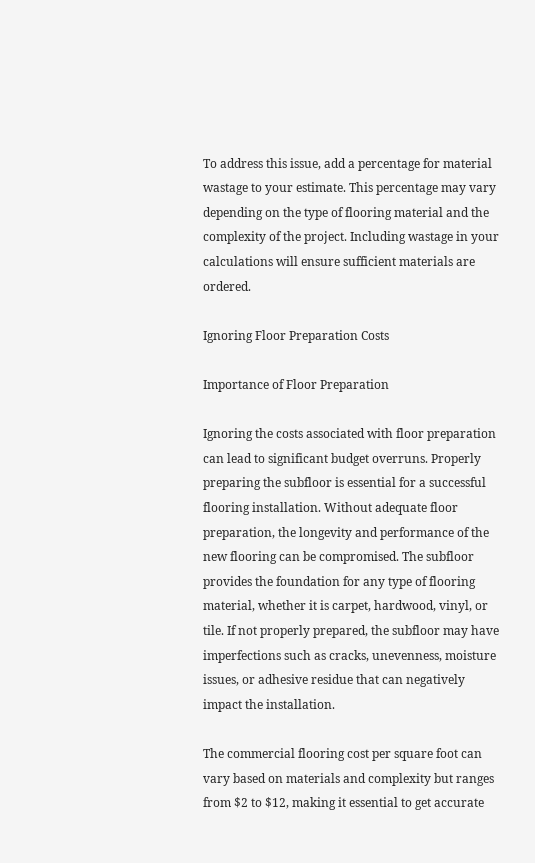To address this issue, add a percentage for material wastage to your estimate. This percentage may vary depending on the type of flooring material and the complexity of the project. Including wastage in your calculations will ensure sufficient materials are ordered.

Ignoring Floor Preparation Costs

Importance of Floor Preparation

Ignoring the costs associated with floor preparation can lead to significant budget overruns. Properly preparing the subfloor is essential for a successful flooring installation. Without adequate floor preparation, the longevity and performance of the new flooring can be compromised. The subfloor provides the foundation for any type of flooring material, whether it is carpet, hardwood, vinyl, or tile. If not properly prepared, the subfloor may have imperfections such as cracks, unevenness, moisture issues, or adhesive residue that can negatively impact the installation.

The commercial flooring cost per square foot can vary based on materials and complexity but ranges from $2 to $12, making it essential to get accurate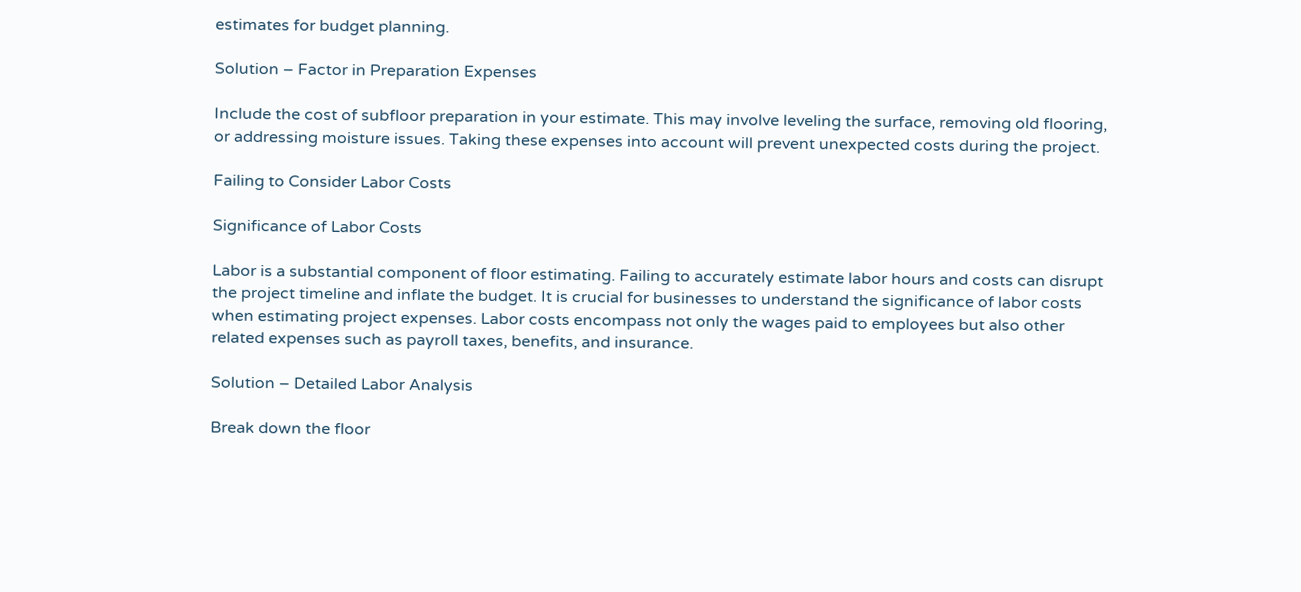estimates for budget planning.

Solution – Factor in Preparation Expenses

Include the cost of subfloor preparation in your estimate. This may involve leveling the surface, removing old flooring, or addressing moisture issues. Taking these expenses into account will prevent unexpected costs during the project.

Failing to Consider Labor Costs

Significance of Labor Costs

Labor is a substantial component of floor estimating. Failing to accurately estimate labor hours and costs can disrupt the project timeline and inflate the budget. It is crucial for businesses to understand the significance of labor costs when estimating project expenses. Labor costs encompass not only the wages paid to employees but also other related expenses such as payroll taxes, benefits, and insurance.

Solution – Detailed Labor Analysis

Break down the floor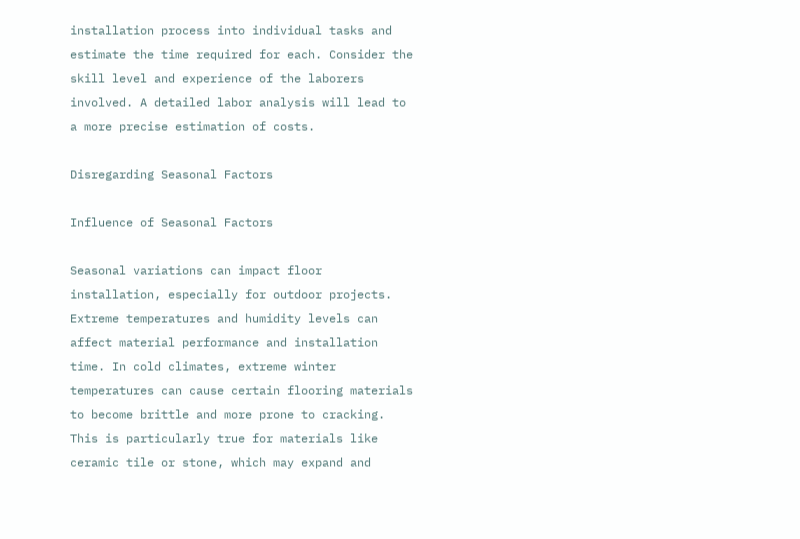installation process into individual tasks and estimate the time required for each. Consider the skill level and experience of the laborers involved. A detailed labor analysis will lead to a more precise estimation of costs.

Disregarding Seasonal Factors

Influence of Seasonal Factors

Seasonal variations can impact floor installation, especially for outdoor projects. Extreme temperatures and humidity levels can affect material performance and installation time. In cold climates, extreme winter temperatures can cause certain flooring materials to become brittle and more prone to cracking. This is particularly true for materials like ceramic tile or stone, which may expand and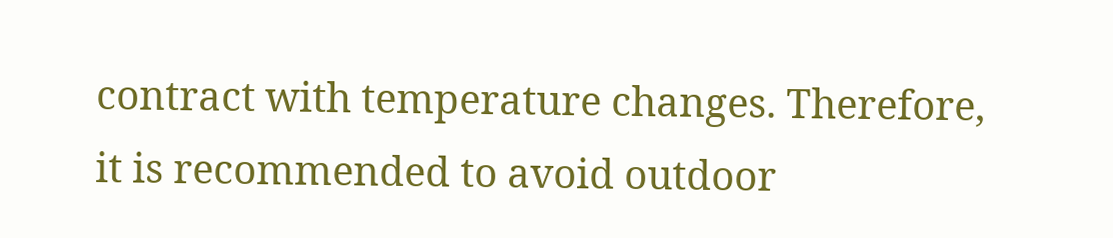contract with temperature changes. Therefore, it is recommended to avoid outdoor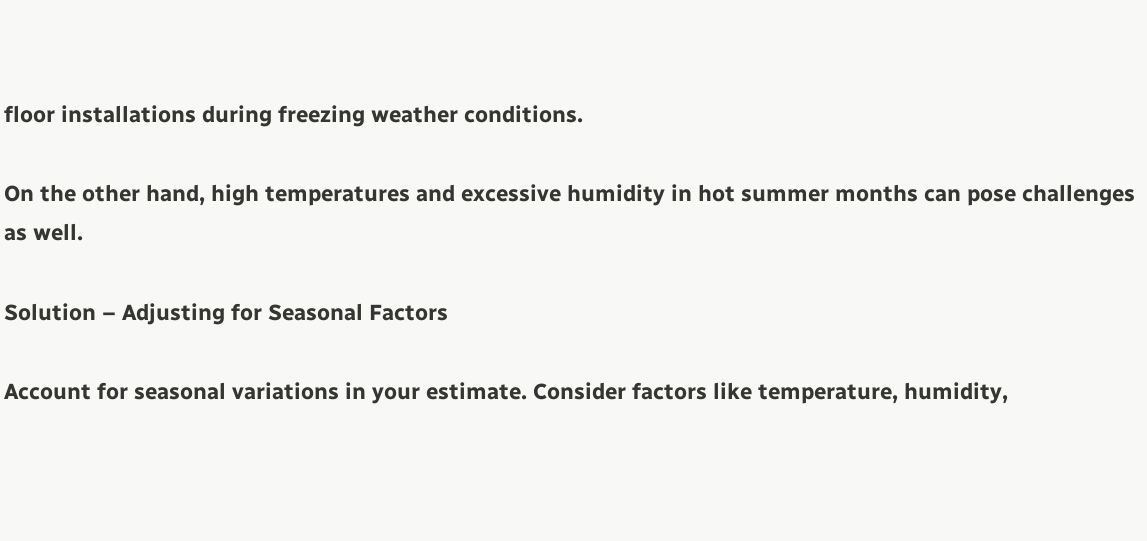floor installations during freezing weather conditions.

On the other hand, high temperatures and excessive humidity in hot summer months can pose challenges as well.

Solution – Adjusting for Seasonal Factors

Account for seasonal variations in your estimate. Consider factors like temperature, humidity,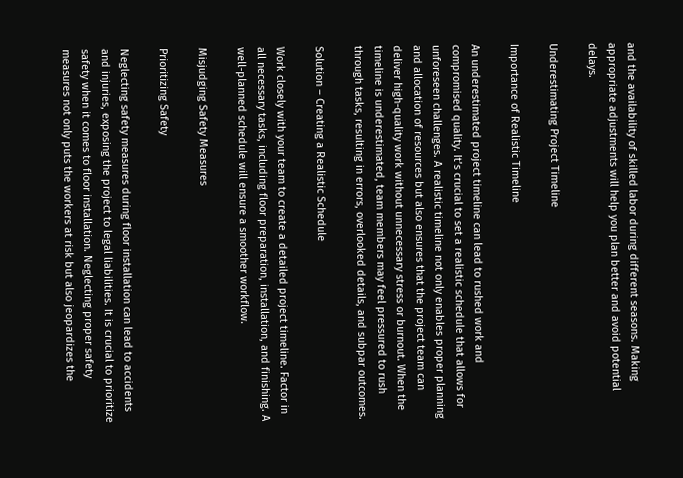and the availability of skilled labor during different seasons. Making appropriate adjustments will help you plan better and avoid potential delays.

Underestimating Project Timeline

Importance of Realistic Timeline

An underestimated project timeline can lead to rushed work and compromised quality. It’s crucial to set a realistic schedule that allows for unforeseen challenges. A realistic timeline not only enables proper planning and allocation of resources but also ensures that the project team can deliver high-quality work without unnecessary stress or burnout. When the timeline is underestimated, team members may feel pressured to rush through tasks, resulting in errors, overlooked details, and subpar outcomes.

Solution – Creating a Realistic Schedule

Work closely with your team to create a detailed project timeline. Factor in all necessary tasks, including floor preparation, installation, and finishing. A well-planned schedule will ensure a smoother workflow.

Misjudging Safety Measures

Prioritizing Safety

Neglecting safety measures during floor installation can lead to accidents and injuries, exposing the project to legal liabilities. It is crucial to prioritize safety when it comes to floor installation. Neglecting proper safety measures not only puts the workers at risk but also jeopardizes the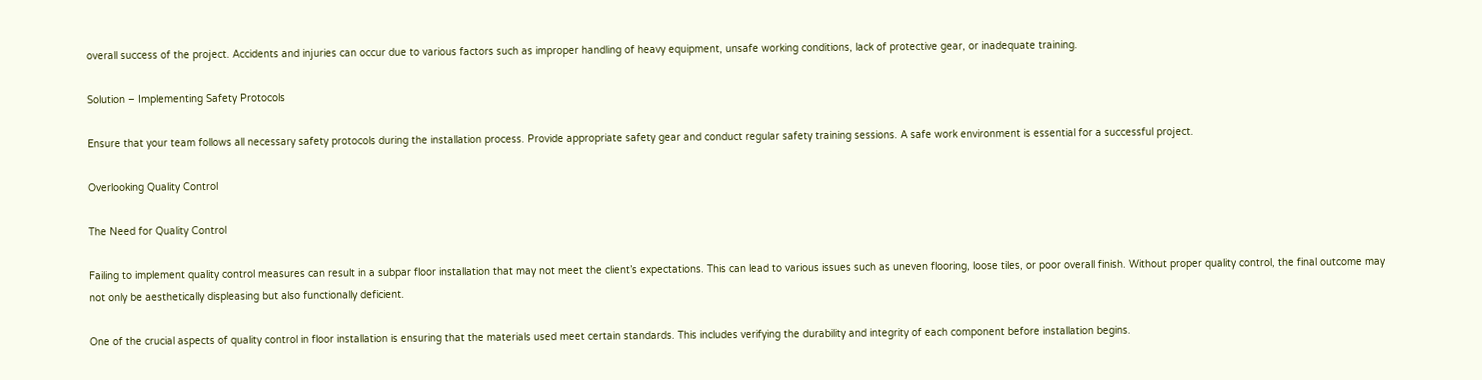overall success of the project. Accidents and injuries can occur due to various factors such as improper handling of heavy equipment, unsafe working conditions, lack of protective gear, or inadequate training.

Solution – Implementing Safety Protocols

Ensure that your team follows all necessary safety protocols during the installation process. Provide appropriate safety gear and conduct regular safety training sessions. A safe work environment is essential for a successful project.

Overlooking Quality Control

The Need for Quality Control

Failing to implement quality control measures can result in a subpar floor installation that may not meet the client’s expectations. This can lead to various issues such as uneven flooring, loose tiles, or poor overall finish. Without proper quality control, the final outcome may not only be aesthetically displeasing but also functionally deficient.

One of the crucial aspects of quality control in floor installation is ensuring that the materials used meet certain standards. This includes verifying the durability and integrity of each component before installation begins.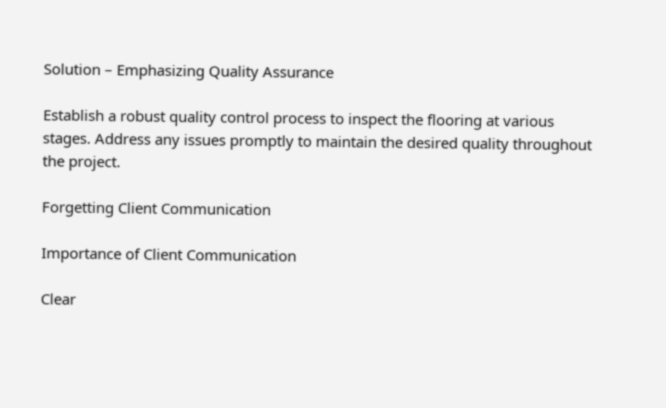Solution – Emphasizing Quality Assurance

Establish a robust quality control process to inspect the flooring at various stages. Address any issues promptly to maintain the desired quality throughout the project.

Forgetting Client Communication

Importance of Client Communication

Clear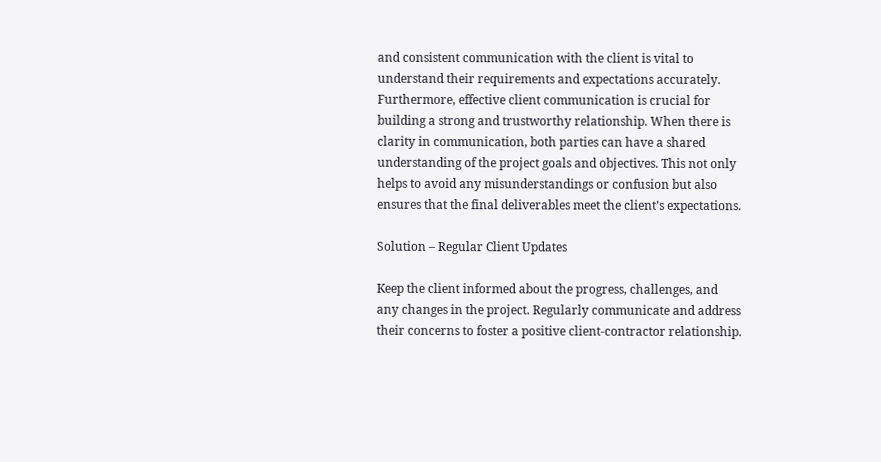and consistent communication with the client is vital to understand their requirements and expectations accurately. Furthermore, effective client communication is crucial for building a strong and trustworthy relationship. When there is clarity in communication, both parties can have a shared understanding of the project goals and objectives. This not only helps to avoid any misunderstandings or confusion but also ensures that the final deliverables meet the client’s expectations.

Solution – Regular Client Updates

Keep the client informed about the progress, challenges, and any changes in the project. Regularly communicate and address their concerns to foster a positive client-contractor relationship.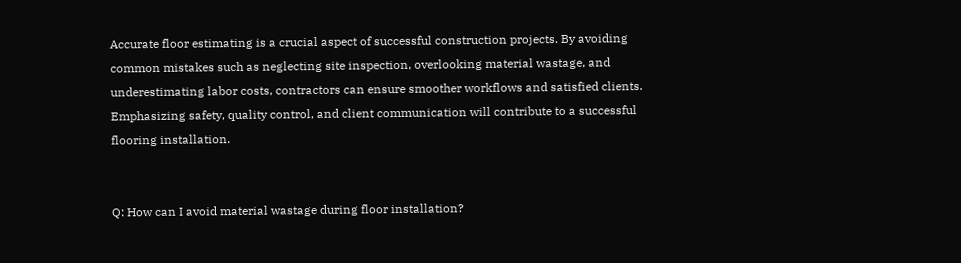Accurate floor estimating is a crucial aspect of successful construction projects. By avoiding common mistakes such as neglecting site inspection, overlooking material wastage, and underestimating labor costs, contractors can ensure smoother workflows and satisfied clients. Emphasizing safety, quality control, and client communication will contribute to a successful flooring installation.


Q: How can I avoid material wastage during floor installation?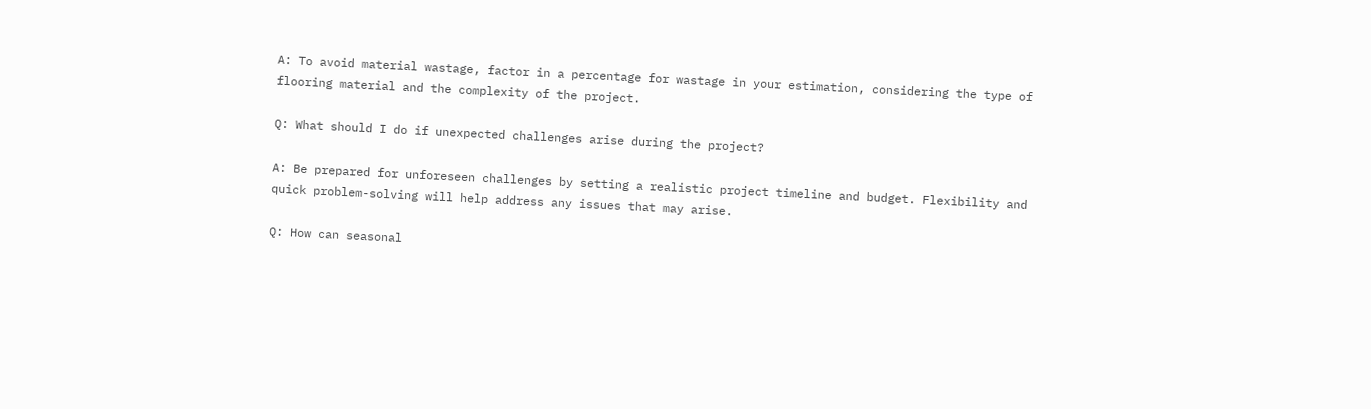A: To avoid material wastage, factor in a percentage for wastage in your estimation, considering the type of flooring material and the complexity of the project.

Q: What should I do if unexpected challenges arise during the project?

A: Be prepared for unforeseen challenges by setting a realistic project timeline and budget. Flexibility and quick problem-solving will help address any issues that may arise.

Q: How can seasonal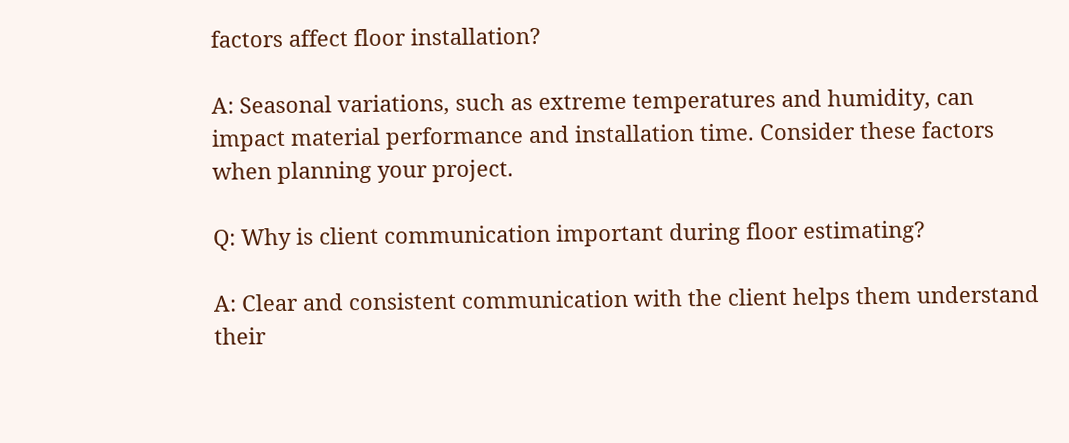factors affect floor installation?

A: Seasonal variations, such as extreme temperatures and humidity, can impact material performance and installation time. Consider these factors when planning your project.

Q: Why is client communication important during floor estimating?

A: Clear and consistent communication with the client helps them understand their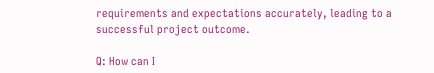requirements and expectations accurately, leading to a successful project outcome.

Q: How can I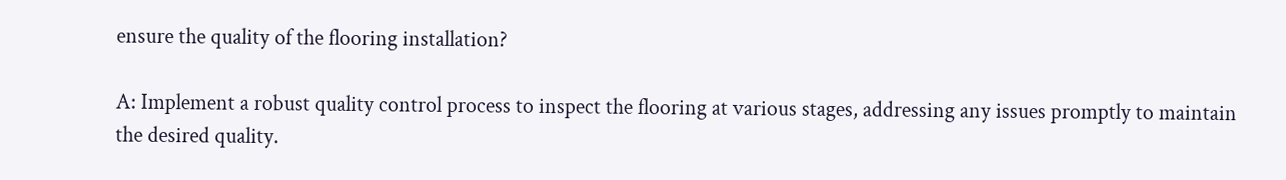ensure the quality of the flooring installation?

A: Implement a robust quality control process to inspect the flooring at various stages, addressing any issues promptly to maintain the desired quality.